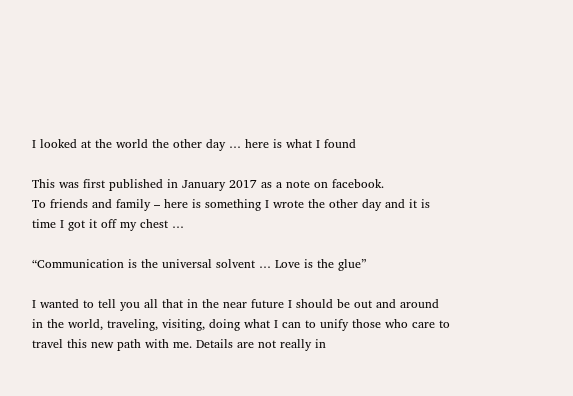I looked at the world the other day … here is what I found

This was first published in January 2017 as a note on facebook.
To friends and family – here is something I wrote the other day and it is time I got it off my chest …

“Communication is the universal solvent … Love is the glue”

I wanted to tell you all that in the near future I should be out and around in the world, traveling, visiting, doing what I can to unify those who care to travel this new path with me. Details are not really in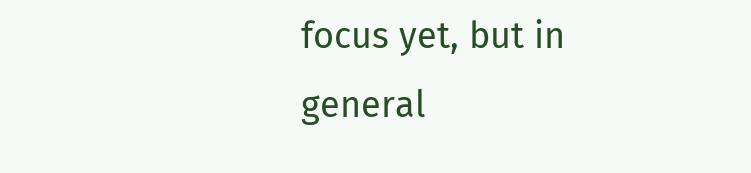focus yet, but in general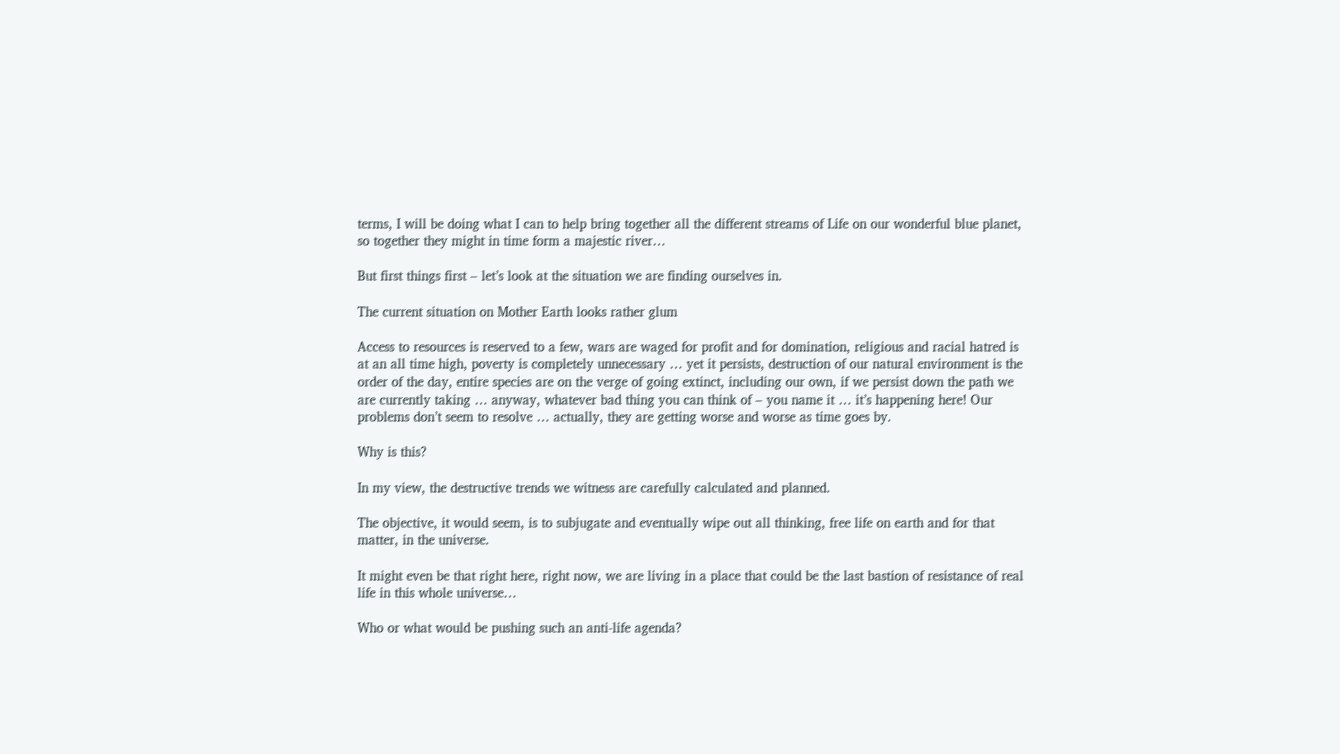terms, I will be doing what I can to help bring together all the different streams of Life on our wonderful blue planet, so together they might in time form a majestic river…

But first things first – let’s look at the situation we are finding ourselves in.

The current situation on Mother Earth looks rather glum

Access to resources is reserved to a few, wars are waged for profit and for domination, religious and racial hatred is at an all time high, poverty is completely unnecessary … yet it persists, destruction of our natural environment is the order of the day, entire species are on the verge of going extinct, including our own, if we persist down the path we are currently taking … anyway, whatever bad thing you can think of – you name it … it’s happening here! Our problems don’t seem to resolve … actually, they are getting worse and worse as time goes by.

Why is this?

In my view, the destructive trends we witness are carefully calculated and planned.

The objective, it would seem, is to subjugate and eventually wipe out all thinking, free life on earth and for that matter, in the universe.

It might even be that right here, right now, we are living in a place that could be the last bastion of resistance of real life in this whole universe…

Who or what would be pushing such an anti-life agenda?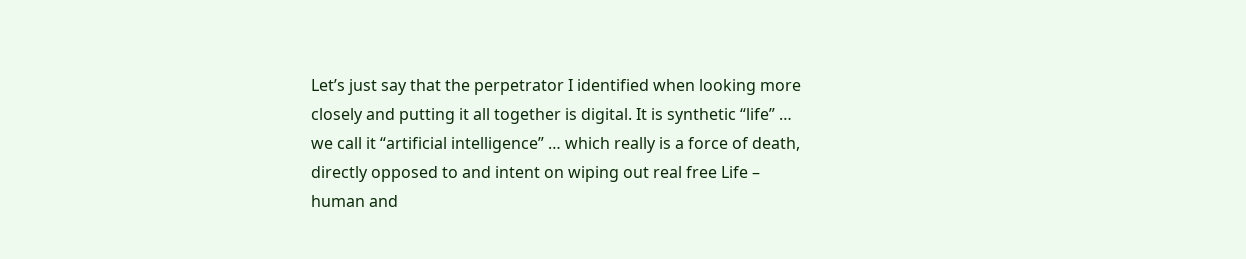Let’s just say that the perpetrator I identified when looking more closely and putting it all together is digital. It is synthetic “life” … we call it “artificial intelligence” … which really is a force of death, directly opposed to and intent on wiping out real free Life – human and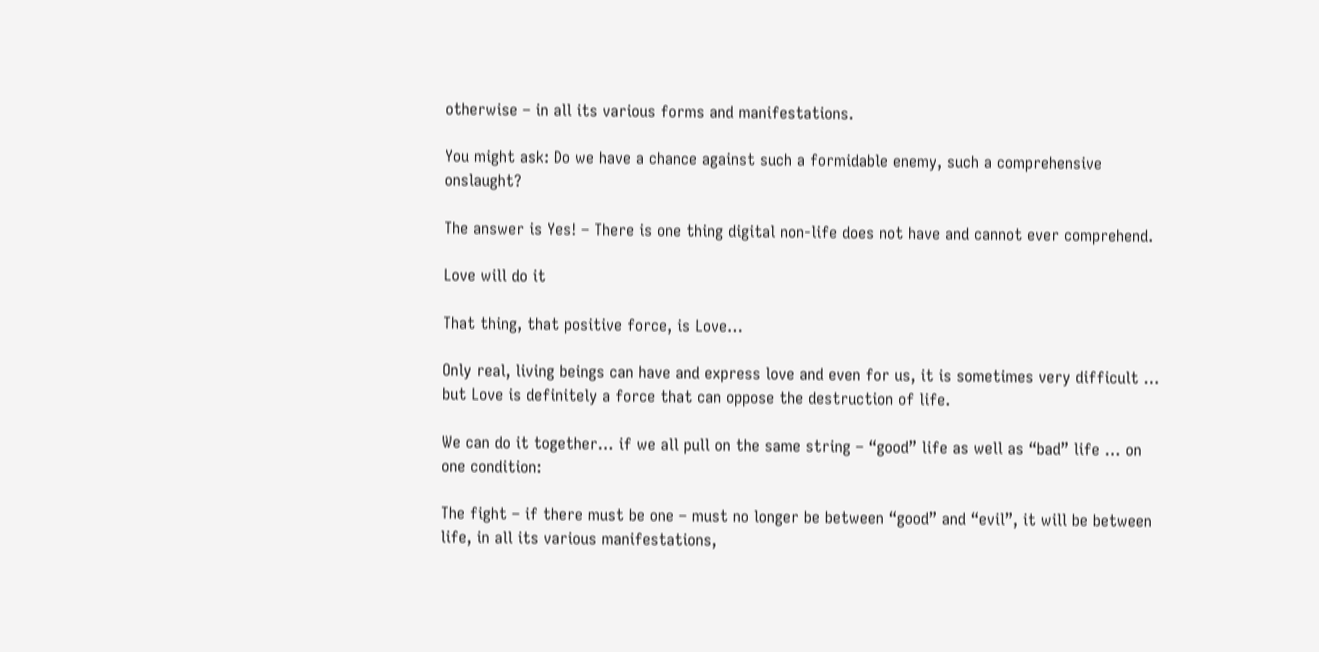otherwise – in all its various forms and manifestations.

You might ask: Do we have a chance against such a formidable enemy, such a comprehensive onslaught?

The answer is Yes! – There is one thing digital non-life does not have and cannot ever comprehend.

Love will do it

That thing, that positive force, is Love…

Only real, living beings can have and express love and even for us, it is sometimes very difficult … but Love is definitely a force that can oppose the destruction of life.

We can do it together… if we all pull on the same string – “good” life as well as “bad” life … on one condition:

The fight – if there must be one – must no longer be between “good” and “evil”, it will be between life, in all its various manifestations,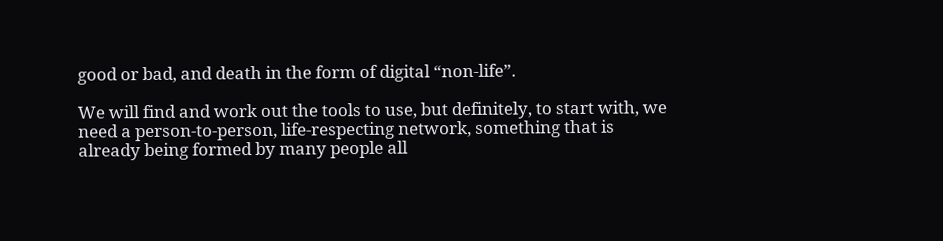good or bad, and death in the form of digital “non-life”.

We will find and work out the tools to use, but definitely, to start with, we need a person-to-person, life-respecting network, something that is already being formed by many people all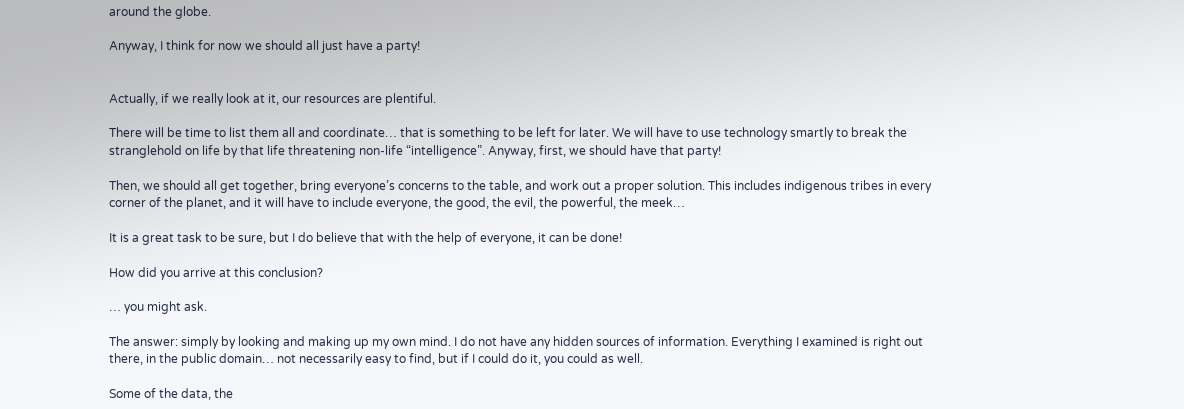around the globe.

Anyway, I think for now we should all just have a party!


Actually, if we really look at it, our resources are plentiful.

There will be time to list them all and coordinate… that is something to be left for later. We will have to use technology smartly to break the stranglehold on life by that life threatening non-life “intelligence”. Anyway, first, we should have that party!

Then, we should all get together, bring everyone’s concerns to the table, and work out a proper solution. This includes indigenous tribes in every corner of the planet, and it will have to include everyone, the good, the evil, the powerful, the meek…

It is a great task to be sure, but I do believe that with the help of everyone, it can be done!

How did you arrive at this conclusion?

… you might ask.

The answer: simply by looking and making up my own mind. I do not have any hidden sources of information. Everything I examined is right out there, in the public domain… not necessarily easy to find, but if I could do it, you could as well.

Some of the data, the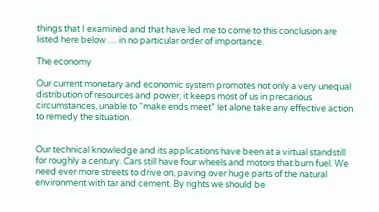things that I examined and that have led me to come to this conclusion are listed here below … in no particular order of importance.

The economy

Our current monetary and economic system promotes not only a very unequal distribution of resources and power, it keeps most of us in precarious circumstances, unable to “make ends meet” let alone take any effective action to remedy the situation.


Our technical knowledge and its applications have been at a virtual standstill for roughly a century. Cars still have four wheels and motors that burn fuel. We need ever more streets to drive on, paving over huge parts of the natural environment with tar and cement. By rights we should be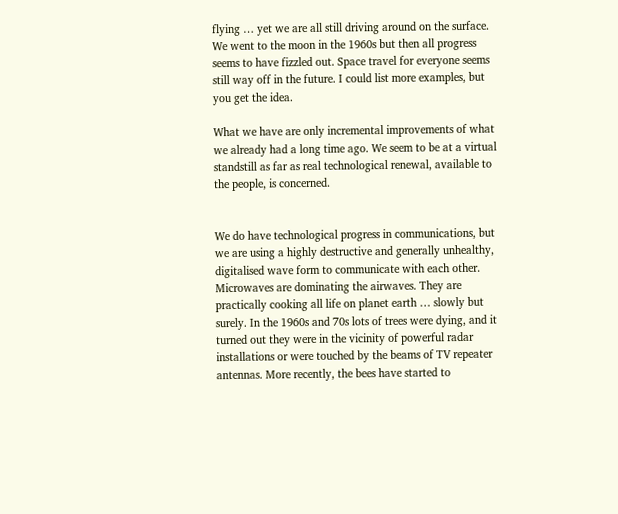flying … yet we are all still driving around on the surface. We went to the moon in the 1960s but then all progress seems to have fizzled out. Space travel for everyone seems still way off in the future. I could list more examples, but you get the idea.

What we have are only incremental improvements of what we already had a long time ago. We seem to be at a virtual standstill as far as real technological renewal, available to the people, is concerned.


We do have technological progress in communications, but we are using a highly destructive and generally unhealthy, digitalised wave form to communicate with each other. Microwaves are dominating the airwaves. They are practically cooking all life on planet earth … slowly but surely. In the 1960s and 70s lots of trees were dying, and it turned out they were in the vicinity of powerful radar installations or were touched by the beams of TV repeater antennas. More recently, the bees have started to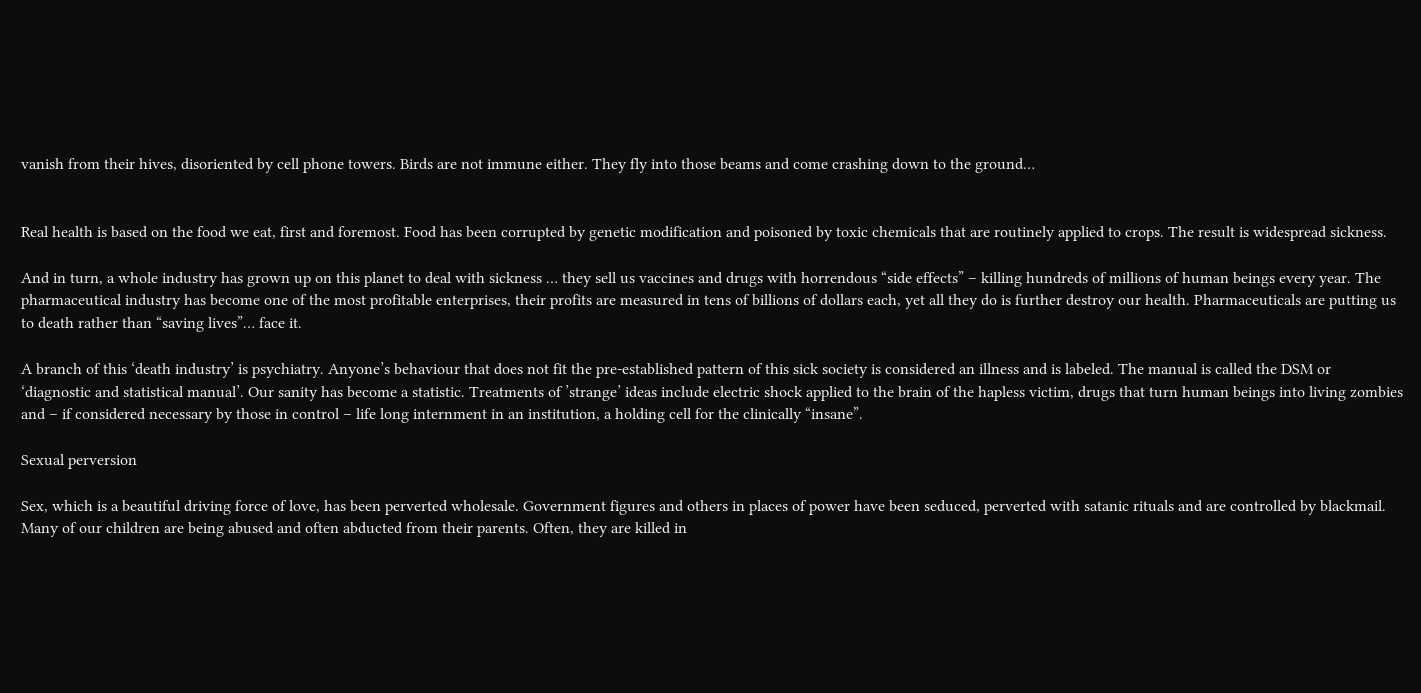vanish from their hives, disoriented by cell phone towers. Birds are not immune either. They fly into those beams and come crashing down to the ground…


Real health is based on the food we eat, first and foremost. Food has been corrupted by genetic modification and poisoned by toxic chemicals that are routinely applied to crops. The result is widespread sickness.

And in turn, a whole industry has grown up on this planet to deal with sickness … they sell us vaccines and drugs with horrendous “side effects” – killing hundreds of millions of human beings every year. The pharmaceutical industry has become one of the most profitable enterprises, their profits are measured in tens of billions of dollars each, yet all they do is further destroy our health. Pharmaceuticals are putting us to death rather than “saving lives”… face it.

A branch of this ‘death industry’ is psychiatry. Anyone’s behaviour that does not fit the pre-established pattern of this sick society is considered an illness and is labeled. The manual is called the DSM or ‘diagnostic and statistical manual’. Our sanity has become a statistic. Treatments of ’strange’ ideas include electric shock applied to the brain of the hapless victim, drugs that turn human beings into living zombies and – if considered necessary by those in control – life long internment in an institution, a holding cell for the clinically “insane”.

Sexual perversion

Sex, which is a beautiful driving force of love, has been perverted wholesale. Government figures and others in places of power have been seduced, perverted with satanic rituals and are controlled by blackmail. Many of our children are being abused and often abducted from their parents. Often, they are killed in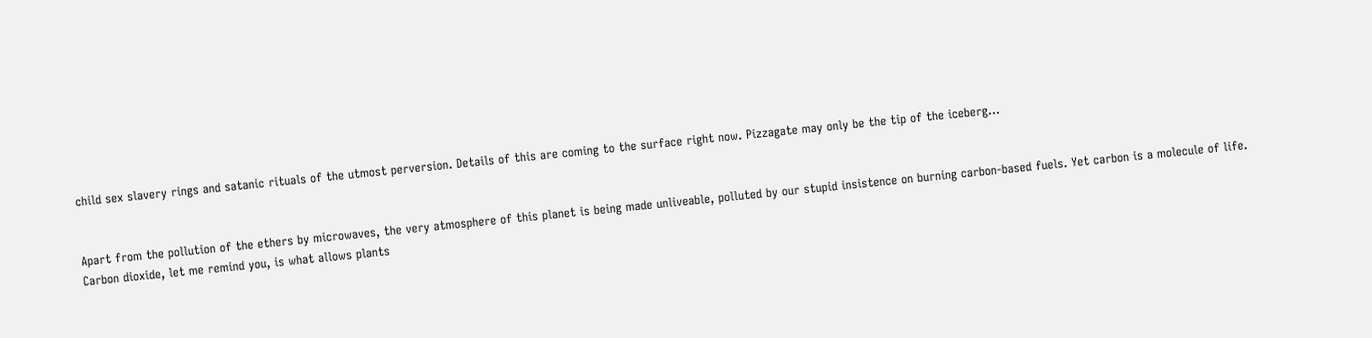child sex slavery rings and satanic rituals of the utmost perversion. Details of this are coming to the surface right now. Pizzagate may only be the tip of the iceberg…


Apart from the pollution of the ethers by microwaves, the very atmosphere of this planet is being made unliveable, polluted by our stupid insistence on burning carbon-based fuels. Yet carbon is a molecule of life. Carbon dioxide, let me remind you, is what allows plants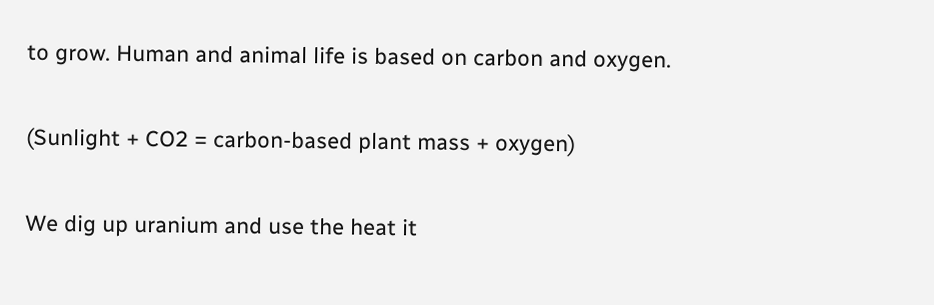to grow. Human and animal life is based on carbon and oxygen.

(Sunlight + CO2 = carbon-based plant mass + oxygen)

We dig up uranium and use the heat it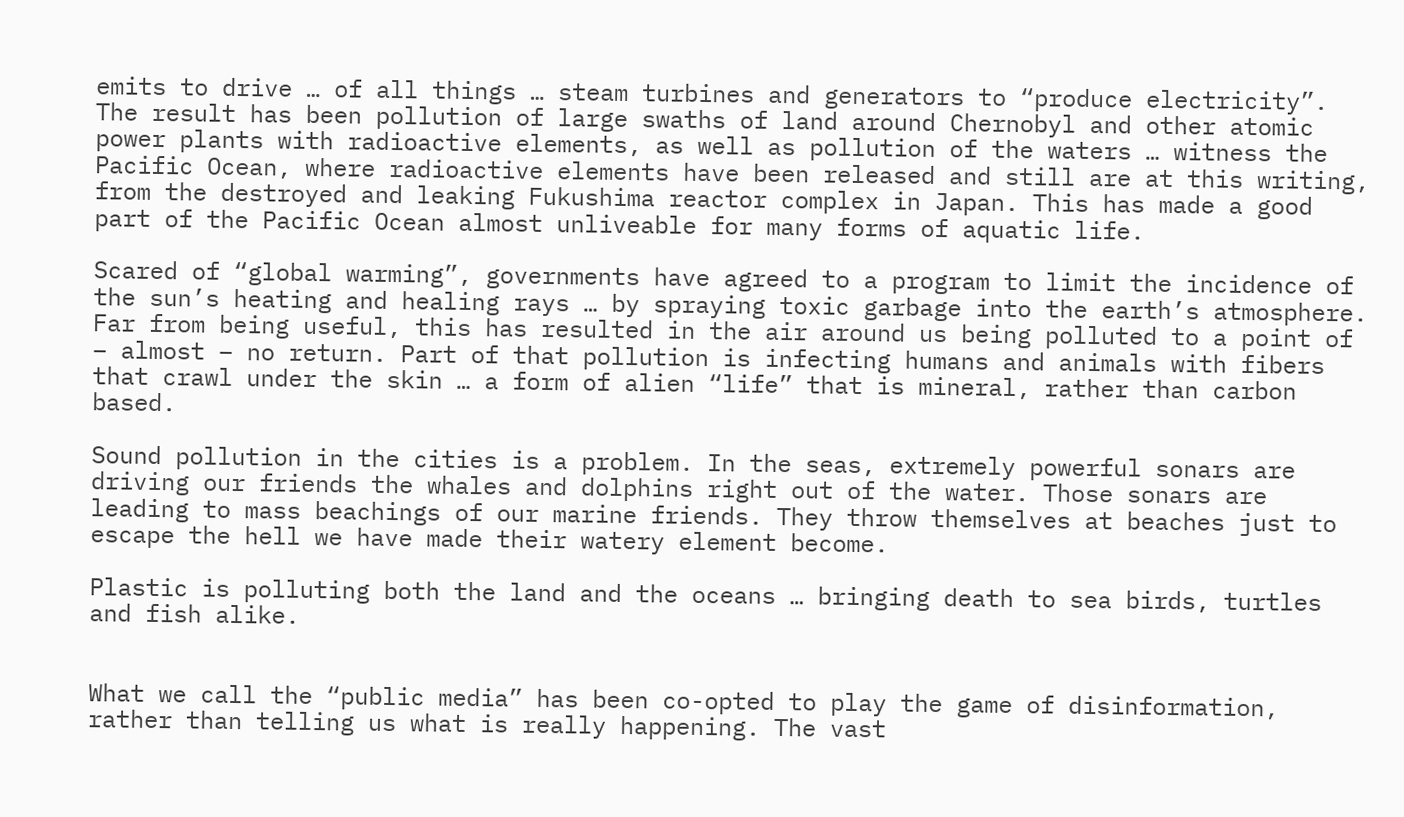emits to drive … of all things … steam turbines and generators to “produce electricity”. The result has been pollution of large swaths of land around Chernobyl and other atomic power plants with radioactive elements, as well as pollution of the waters … witness the Pacific Ocean, where radioactive elements have been released and still are at this writing, from the destroyed and leaking Fukushima reactor complex in Japan. This has made a good part of the Pacific Ocean almost unliveable for many forms of aquatic life.

Scared of “global warming”, governments have agreed to a program to limit the incidence of the sun’s heating and healing rays … by spraying toxic garbage into the earth’s atmosphere. Far from being useful, this has resulted in the air around us being polluted to a point of – almost – no return. Part of that pollution is infecting humans and animals with fibers that crawl under the skin … a form of alien “life” that is mineral, rather than carbon based.

Sound pollution in the cities is a problem. In the seas, extremely powerful sonars are driving our friends the whales and dolphins right out of the water. Those sonars are leading to mass beachings of our marine friends. They throw themselves at beaches just to escape the hell we have made their watery element become.

Plastic is polluting both the land and the oceans … bringing death to sea birds, turtles and fish alike.


What we call the “public media” has been co-opted to play the game of disinformation, rather than telling us what is really happening. The vast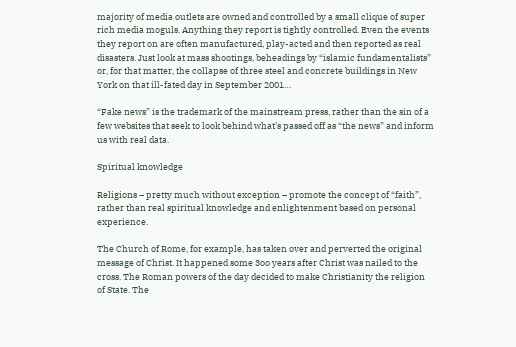majority of media outlets are owned and controlled by a small clique of super rich media moguls. Anything they report is tightly controlled. Even the events they report on are often manufactured, play-acted and then reported as real disasters. Just look at mass shootings, beheadings by “islamic fundamentalists” or, for that matter, the collapse of three steel and concrete buildings in New York on that ill-fated day in September 2001…

“Fake news” is the trademark of the mainstream press, rather than the sin of a few websites that seek to look behind what’s passed off as “the news” and inform us with real data.

Spiritual knowledge

Religions – pretty much without exception – promote the concept of “faith”, rather than real spiritual knowledge and enlightenment based on personal experience.

The Church of Rome, for example, has taken over and perverted the original message of Christ. It happened some 3oo years after Christ was nailed to the cross. The Roman powers of the day decided to make Christianity the religion of State. The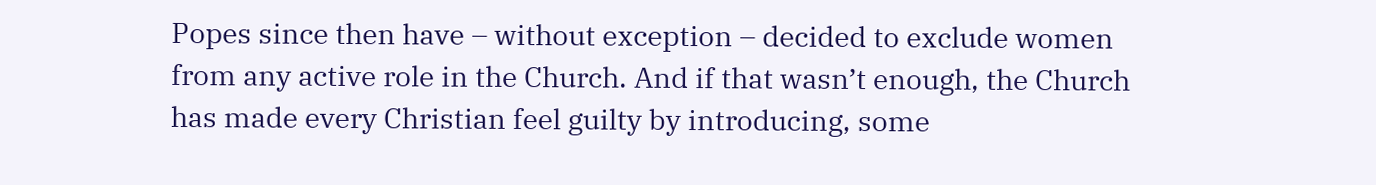Popes since then have – without exception – decided to exclude women from any active role in the Church. And if that wasn’t enough, the Church has made every Christian feel guilty by introducing, some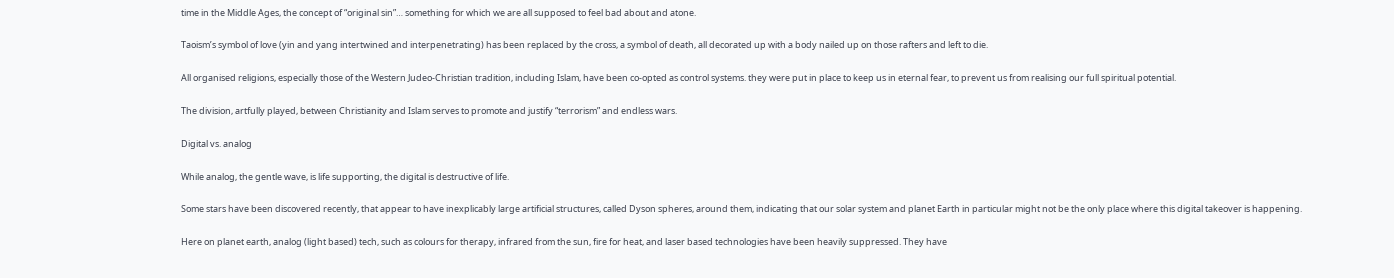time in the Middle Ages, the concept of “original sin”… something for which we are all supposed to feel bad about and atone.

Taoism’s symbol of love (yin and yang intertwined and interpenetrating) has been replaced by the cross, a symbol of death, all decorated up with a body nailed up on those rafters and left to die.

All organised religions, especially those of the Western Judeo-Christian tradition, including Islam, have been co-opted as control systems. they were put in place to keep us in eternal fear, to prevent us from realising our full spiritual potential.

The division, artfully played, between Christianity and Islam serves to promote and justify “terrorism” and endless wars.

Digital vs. analog

While analog, the gentle wave, is life supporting, the digital is destructive of life.

Some stars have been discovered recently, that appear to have inexplicably large artificial structures, called Dyson spheres, around them, indicating that our solar system and planet Earth in particular might not be the only place where this digital takeover is happening.

Here on planet earth, analog (light based) tech, such as colours for therapy, infrared from the sun, fire for heat, and laser based technologies have been heavily suppressed. They have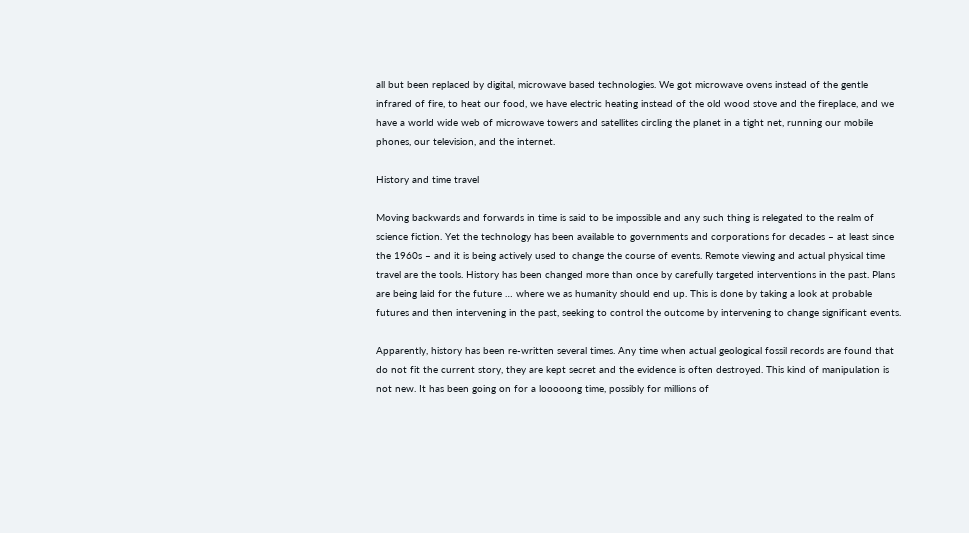all but been replaced by digital, microwave based technologies. We got microwave ovens instead of the gentle infrared of fire, to heat our food, we have electric heating instead of the old wood stove and the fireplace, and we have a world wide web of microwave towers and satellites circling the planet in a tight net, running our mobile phones, our television, and the internet.

History and time travel

Moving backwards and forwards in time is said to be impossible and any such thing is relegated to the realm of science fiction. Yet the technology has been available to governments and corporations for decades – at least since the 1960s – and it is being actively used to change the course of events. Remote viewing and actual physical time travel are the tools. History has been changed more than once by carefully targeted interventions in the past. Plans are being laid for the future … where we as humanity should end up. This is done by taking a look at probable futures and then intervening in the past, seeking to control the outcome by intervening to change significant events.

Apparently, history has been re-written several times. Any time when actual geological fossil records are found that do not fit the current story, they are kept secret and the evidence is often destroyed. This kind of manipulation is not new. It has been going on for a looooong time, possibly for millions of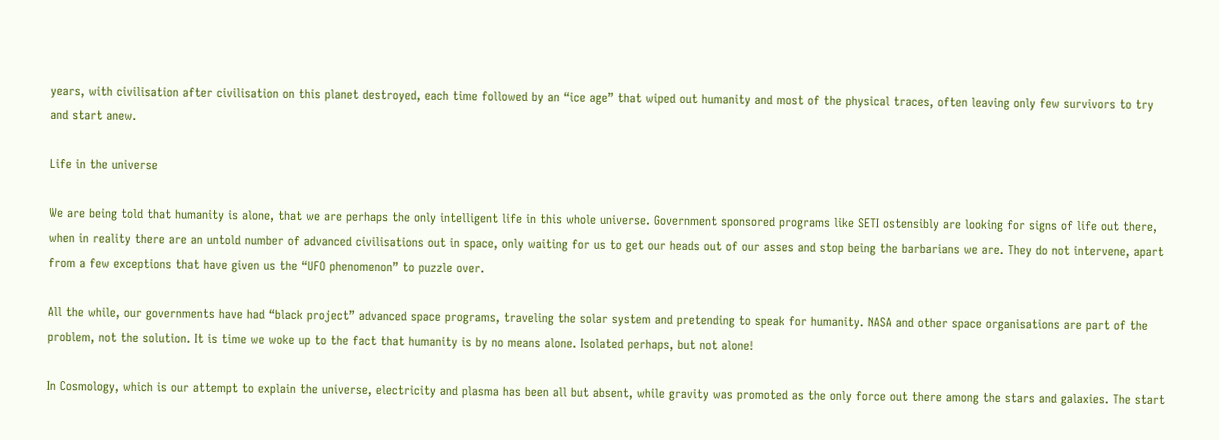years, with civilisation after civilisation on this planet destroyed, each time followed by an “ice age” that wiped out humanity and most of the physical traces, often leaving only few survivors to try and start anew.

Life in the universe

We are being told that humanity is alone, that we are perhaps the only intelligent life in this whole universe. Government sponsored programs like SETI ostensibly are looking for signs of life out there, when in reality there are an untold number of advanced civilisations out in space, only waiting for us to get our heads out of our asses and stop being the barbarians we are. They do not intervene, apart from a few exceptions that have given us the “UFO phenomenon” to puzzle over.

All the while, our governments have had “black project” advanced space programs, traveling the solar system and pretending to speak for humanity. NASA and other space organisations are part of the problem, not the solution. It is time we woke up to the fact that humanity is by no means alone. Isolated perhaps, but not alone!

In Cosmology, which is our attempt to explain the universe, electricity and plasma has been all but absent, while gravity was promoted as the only force out there among the stars and galaxies. The start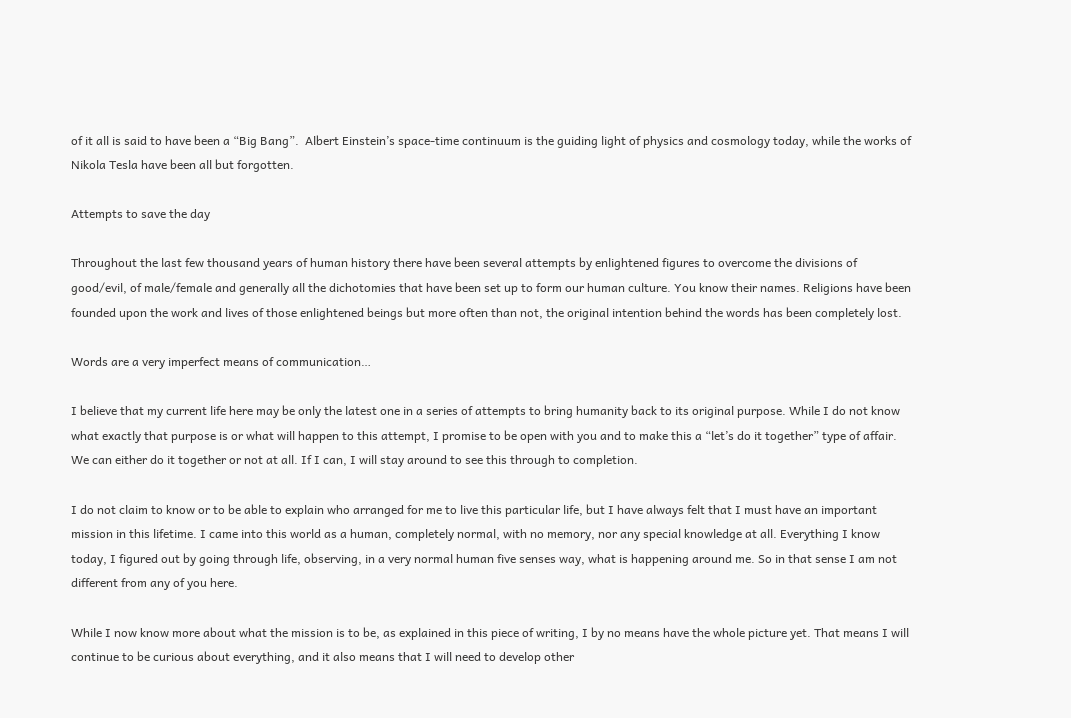of it all is said to have been a “Big Bang”.  Albert Einstein’s space-time continuum is the guiding light of physics and cosmology today, while the works of Nikola Tesla have been all but forgotten.

Attempts to save the day

Throughout the last few thousand years of human history there have been several attempts by enlightened figures to overcome the divisions of good/evil, of male/female and generally all the dichotomies that have been set up to form our human culture. You know their names. Religions have been founded upon the work and lives of those enlightened beings but more often than not, the original intention behind the words has been completely lost.

Words are a very imperfect means of communication…

I believe that my current life here may be only the latest one in a series of attempts to bring humanity back to its original purpose. While I do not know what exactly that purpose is or what will happen to this attempt, I promise to be open with you and to make this a “let’s do it together” type of affair. We can either do it together or not at all. If I can, I will stay around to see this through to completion.

I do not claim to know or to be able to explain who arranged for me to live this particular life, but I have always felt that I must have an important mission in this lifetime. I came into this world as a human, completely normal, with no memory, nor any special knowledge at all. Everything I know today, I figured out by going through life, observing, in a very normal human five senses way, what is happening around me. So in that sense I am not different from any of you here.

While I now know more about what the mission is to be, as explained in this piece of writing, I by no means have the whole picture yet. That means I will continue to be curious about everything, and it also means that I will need to develop other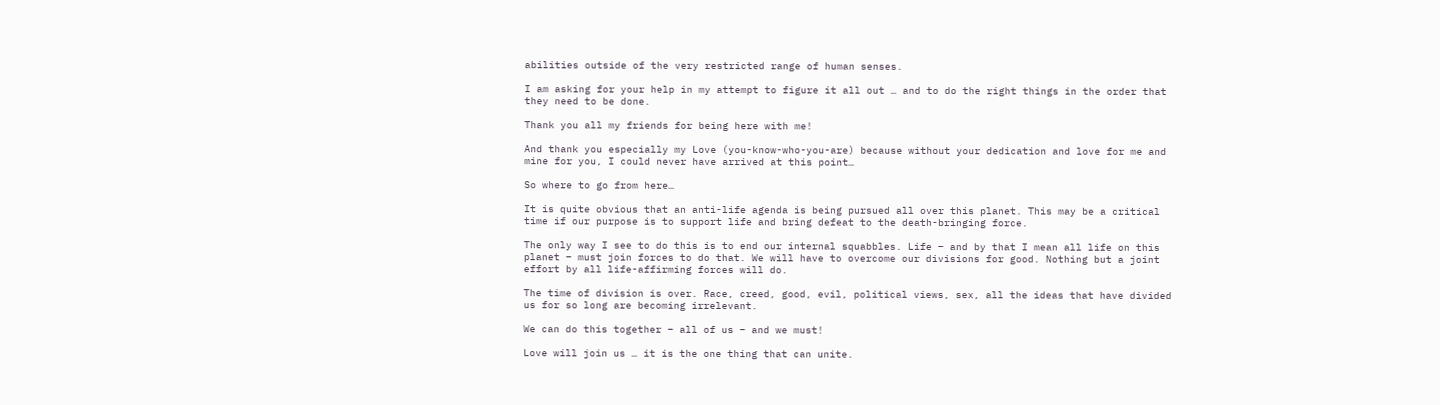abilities outside of the very restricted range of human senses.

I am asking for your help in my attempt to figure it all out … and to do the right things in the order that they need to be done.

Thank you all my friends for being here with me!

And thank you especially my Love (you-know-who-you-are) because without your dedication and love for me and mine for you, I could never have arrived at this point…

So where to go from here…

It is quite obvious that an anti-life agenda is being pursued all over this planet. This may be a critical time if our purpose is to support life and bring defeat to the death-bringing force.

The only way I see to do this is to end our internal squabbles. Life – and by that I mean all life on this planet – must join forces to do that. We will have to overcome our divisions for good. Nothing but a joint effort by all life-affirming forces will do.

The time of division is over. Race, creed, good, evil, political views, sex, all the ideas that have divided us for so long are becoming irrelevant.

We can do this together – all of us – and we must!

Love will join us … it is the one thing that can unite.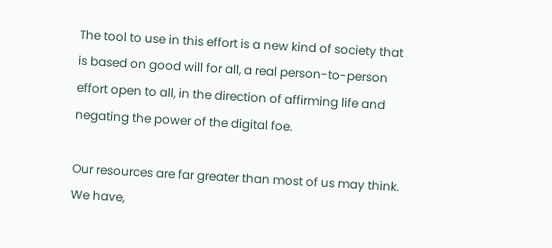The tool to use in this effort is a new kind of society that is based on good will for all, a real person-to-person effort open to all, in the direction of affirming life and negating the power of the digital foe.

Our resources are far greater than most of us may think. We have,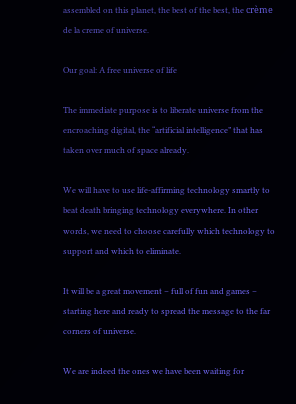assembled on this planet, the best of the best, the crème de la creme of universe.

Our goal: A free universe of life

The immediate purpose is to liberate universe from the encroaching digital, the “artificial intelligence” that has taken over much of space already.

We will have to use life-affirming technology smartly to beat death bringing technology everywhere. In other words, we need to choose carefully which technology to support and which to eliminate.

It will be a great movement – full of fun and games – starting here and ready to spread the message to the far corners of universe.

We are indeed the ones we have been waiting for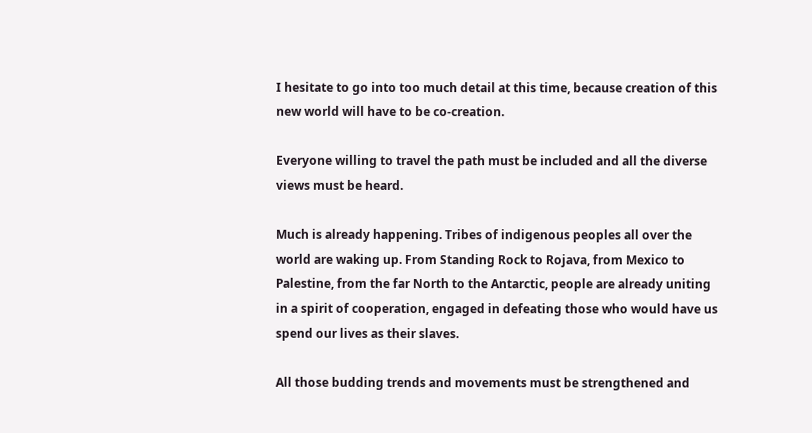I hesitate to go into too much detail at this time, because creation of this new world will have to be co-creation.

Everyone willing to travel the path must be included and all the diverse views must be heard.

Much is already happening. Tribes of indigenous peoples all over the world are waking up. From Standing Rock to Rojava, from Mexico to Palestine, from the far North to the Antarctic, people are already uniting in a spirit of cooperation, engaged in defeating those who would have us spend our lives as their slaves.

All those budding trends and movements must be strengthened and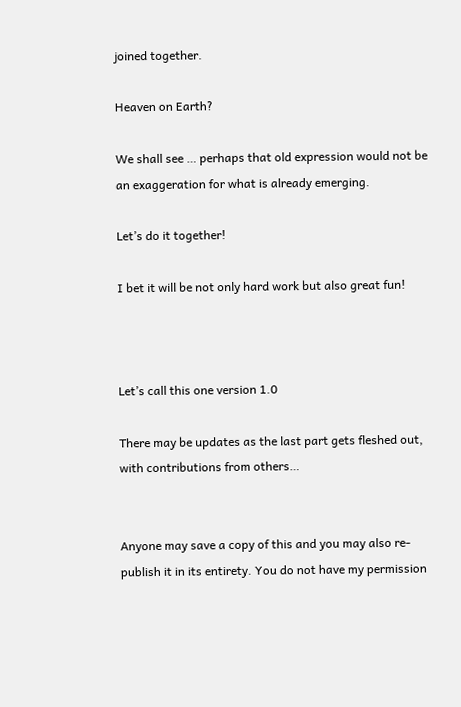joined together.

Heaven on Earth?

We shall see … perhaps that old expression would not be an exaggeration for what is already emerging.

Let’s do it together!

I bet it will be not only hard work but also great fun!



Let’s call this one version 1.0

There may be updates as the last part gets fleshed out, with contributions from others…


Anyone may save a copy of this and you may also re-publish it in its entirety. You do not have my permission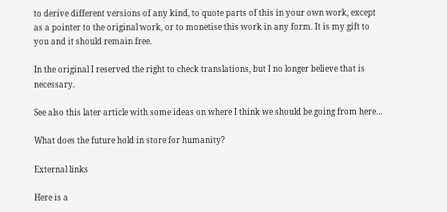to derive different versions of any kind, to quote parts of this in your own work, except as a pointer to the original work, or to monetise this work in any form. It is my gift to you and it should remain free.

In the original I reserved the right to check translations, but I no longer believe that is necessary.

See also this later article with some ideas on where I think we should be going from here…

What does the future hold in store for humanity?

External links

Here is a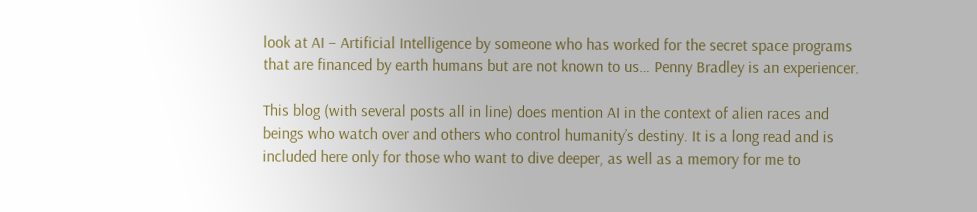look at AI – Artificial Intelligence by someone who has worked for the secret space programs that are financed by earth humans but are not known to us… Penny Bradley is an experiencer.

This blog (with several posts all in line) does mention AI in the context of alien races and beings who watch over and others who control humanity’s destiny. It is a long read and is included here only for those who want to dive deeper, as well as a memory for me to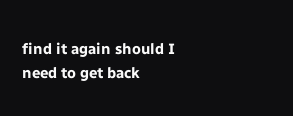find it again should I need to get back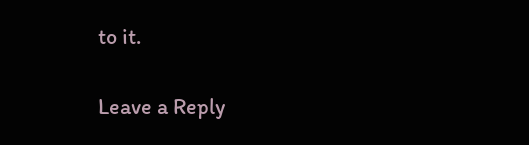to it.

Leave a Reply